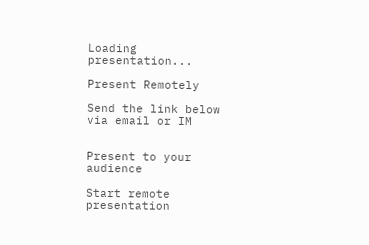Loading presentation...

Present Remotely

Send the link below via email or IM


Present to your audience

Start remote presentation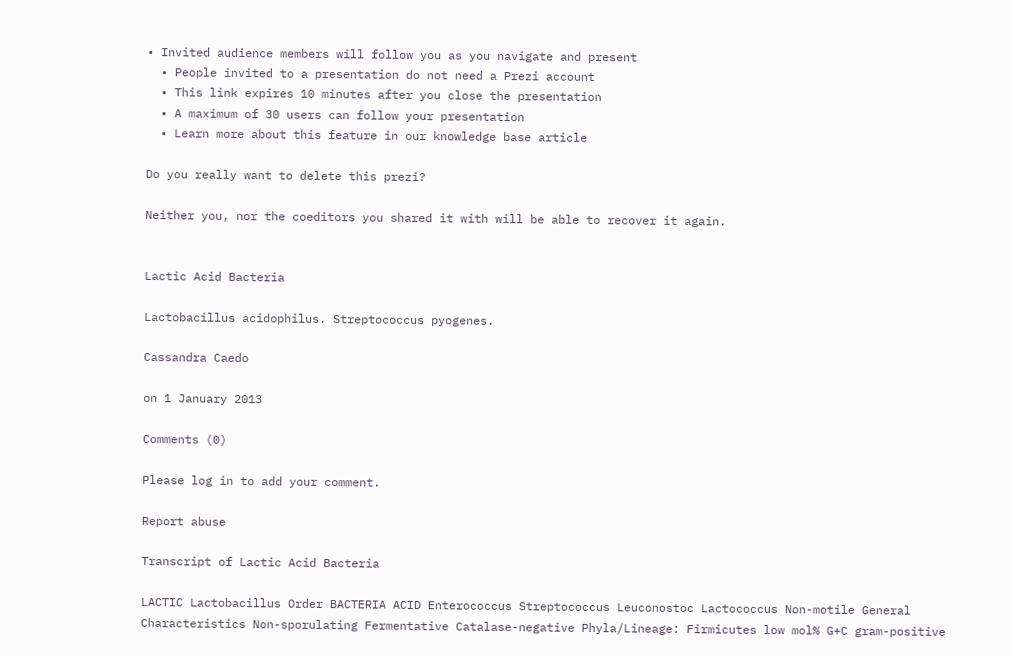• Invited audience members will follow you as you navigate and present
  • People invited to a presentation do not need a Prezi account
  • This link expires 10 minutes after you close the presentation
  • A maximum of 30 users can follow your presentation
  • Learn more about this feature in our knowledge base article

Do you really want to delete this prezi?

Neither you, nor the coeditors you shared it with will be able to recover it again.


Lactic Acid Bacteria

Lactobacillus acidophilus. Streptococcus pyogenes.

Cassandra Caedo

on 1 January 2013

Comments (0)

Please log in to add your comment.

Report abuse

Transcript of Lactic Acid Bacteria

LACTIC Lactobacillus Order BACTERIA ACID Enterococcus Streptococcus Leuconostoc Lactococcus Non-motile General Characteristics Non-sporulating Fermentative Catalase-negative Phyla/Lineage: Firmicutes low mol% G+C gram-positive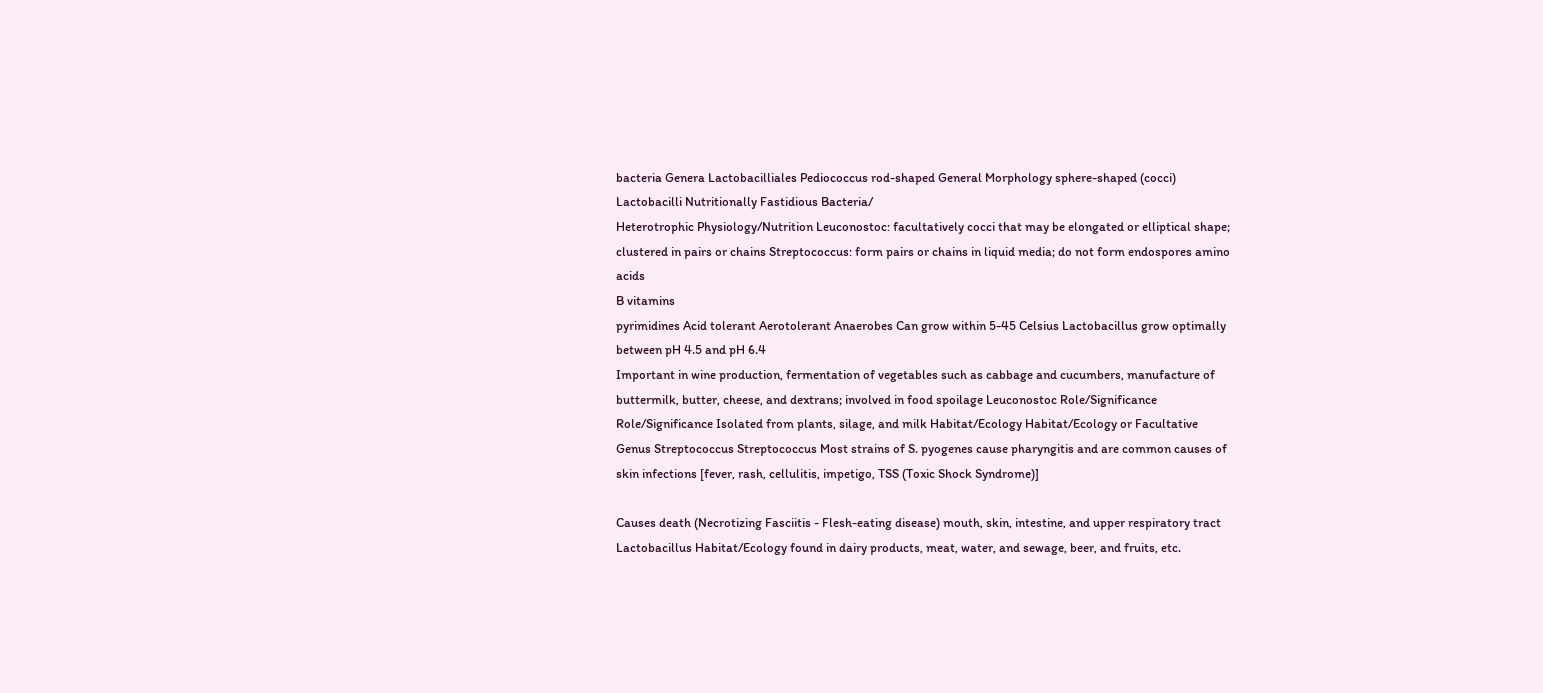bacteria Genera Lactobacilliales Pediococcus rod-shaped General Morphology sphere-shaped (cocci) Lactobacilli Nutritionally Fastidious Bacteria/
Heterotrophic Physiology/Nutrition Leuconostoc: facultatively cocci that may be elongated or elliptical shape; clustered in pairs or chains Streptococcus: form pairs or chains in liquid media; do not form endospores amino acids
B vitamins
pyrimidines Acid tolerant Aerotolerant Anaerobes Can grow within 5-45 Celsius Lactobacillus grow optimally between pH 4.5 and pH 6.4
Important in wine production, fermentation of vegetables such as cabbage and cucumbers, manufacture of buttermilk, butter, cheese, and dextrans; involved in food spoilage Leuconostoc Role/Significance Role/Significance Isolated from plants, silage, and milk Habitat/Ecology Habitat/Ecology or Facultative Genus Streptococcus Streptococcus Most strains of S. pyogenes cause pharyngitis and are common causes of skin infections [fever, rash, cellulitis, impetigo, TSS (Toxic Shock Syndrome)]

Causes death (Necrotizing Fasciitis - Flesh-eating disease) mouth, skin, intestine, and upper respiratory tract Lactobacillus Habitat/Ecology found in dairy products, meat, water, and sewage, beer, and fruits, etc.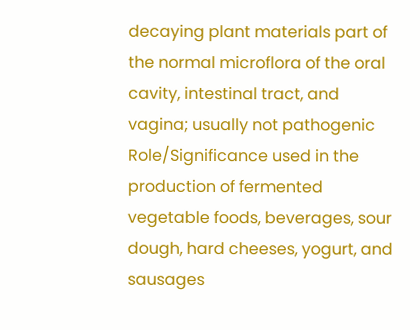decaying plant materials part of the normal microflora of the oral cavity, intestinal tract, and vagina; usually not pathogenic Role/Significance used in the production of fermented vegetable foods, beverages, sour dough, hard cheeses, yogurt, and sausages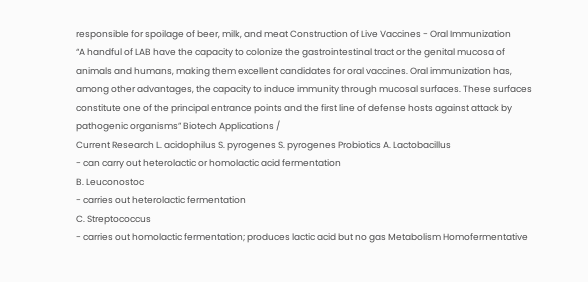responsible for spoilage of beer, milk, and meat Construction of Live Vaccines - Oral Immunization
“A handful of LAB have the capacity to colonize the gastrointestinal tract or the genital mucosa of animals and humans, making them excellent candidates for oral vaccines. Oral immunization has, among other advantages, the capacity to induce immunity through mucosal surfaces. These surfaces constitute one of the principal entrance points and the first line of defense hosts against attack by pathogenic organisms” Biotech Applications /
Current Research L. acidophilus S. pyrogenes S. pyrogenes Probiotics A. Lactobacillus
- can carry out heterolactic or homolactic acid fermentation
B. Leuconostoc
- carries out heterolactic fermentation
C. Streptococcus
- carries out homolactic fermentation; produces lactic acid but no gas Metabolism Homofermentative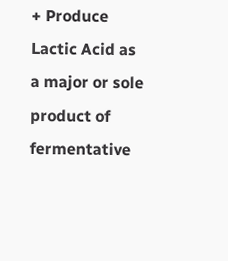+ Produce Lactic Acid as a major or sole product of fermentative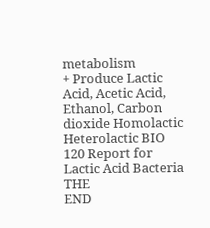metabolism
+ Produce Lactic Acid, Acetic Acid, Ethanol, Carbon dioxide Homolactic Heterolactic BIO 120 Report for Lactic Acid Bacteria THE
END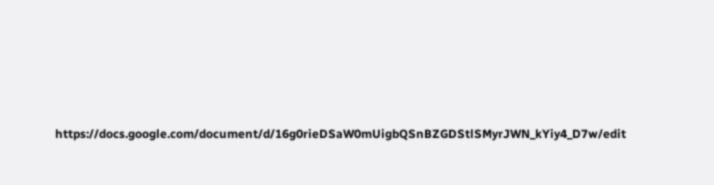https://docs.google.com/document/d/16g0rieDSaW0mUigbQSnBZGDStlSMyrJWN_kYiy4_D7w/edit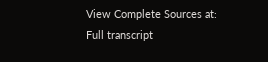View Complete Sources at:
Full transcript